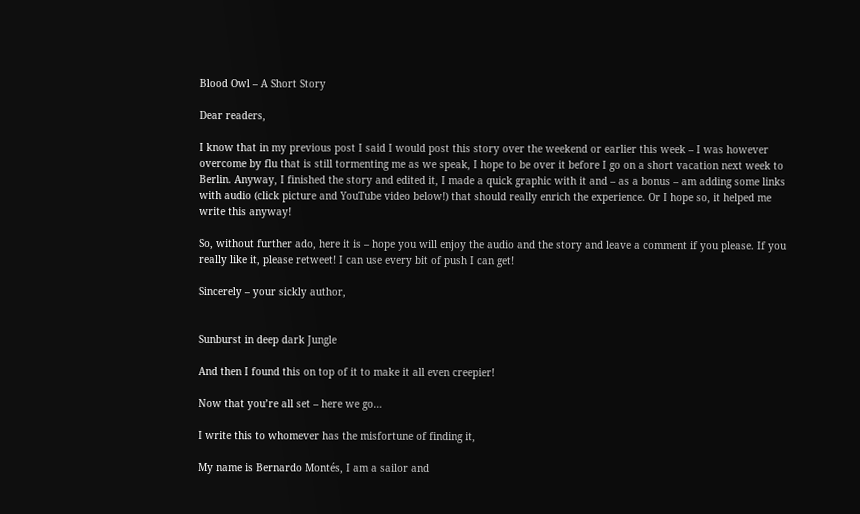Blood Owl – A Short Story

Dear readers,

I know that in my previous post I said I would post this story over the weekend or earlier this week – I was however overcome by flu that is still tormenting me as we speak, I hope to be over it before I go on a short vacation next week to Berlin. Anyway, I finished the story and edited it, I made a quick graphic with it and – as a bonus – am adding some links with audio (click picture and YouTube video below!) that should really enrich the experience. Or I hope so, it helped me write this anyway!

So, without further ado, here it is – hope you will enjoy the audio and the story and leave a comment if you please. If you really like it, please retweet! I can use every bit of push I can get!

Sincerely – your sickly author,


Sunburst in deep dark Jungle

And then I found this on top of it to make it all even creepier!

Now that you’re all set – here we go…

I write this to whomever has the misfortune of finding it,

My name is Bernardo Montés, I am a sailor and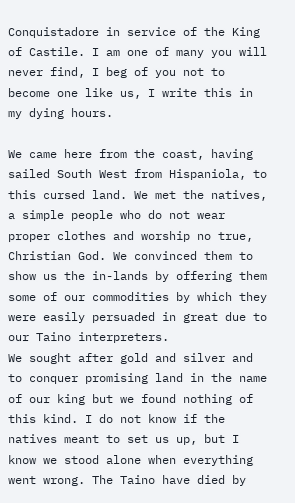Conquistadore in service of the King of Castile. I am one of many you will never find, I beg of you not to become one like us, I write this in my dying hours.

We came here from the coast, having sailed South West from Hispaniola, to this cursed land. We met the natives, a simple people who do not wear proper clothes and worship no true, Christian God. We convinced them to show us the in-lands by offering them some of our commodities by which they were easily persuaded in great due to our Taino interpreters.
We sought after gold and silver and to conquer promising land in the name of our king but we found nothing of this kind. I do not know if the natives meant to set us up, but I know we stood alone when everything went wrong. The Taino have died by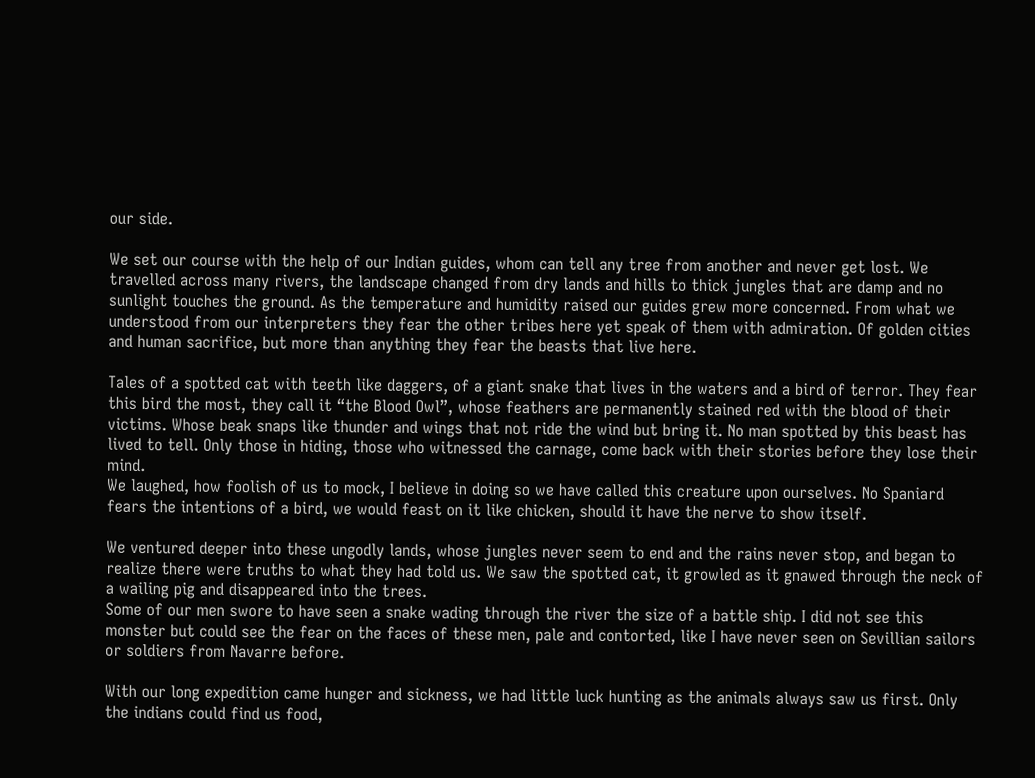our side.

We set our course with the help of our Indian guides, whom can tell any tree from another and never get lost. We travelled across many rivers, the landscape changed from dry lands and hills to thick jungles that are damp and no sunlight touches the ground. As the temperature and humidity raised our guides grew more concerned. From what we understood from our interpreters they fear the other tribes here yet speak of them with admiration. Of golden cities and human sacrifice, but more than anything they fear the beasts that live here.

Tales of a spotted cat with teeth like daggers, of a giant snake that lives in the waters and a bird of terror. They fear this bird the most, they call it “the Blood Owl”, whose feathers are permanently stained red with the blood of their victims. Whose beak snaps like thunder and wings that not ride the wind but bring it. No man spotted by this beast has lived to tell. Only those in hiding, those who witnessed the carnage, come back with their stories before they lose their mind.
We laughed, how foolish of us to mock, I believe in doing so we have called this creature upon ourselves. No Spaniard fears the intentions of a bird, we would feast on it like chicken, should it have the nerve to show itself.

We ventured deeper into these ungodly lands, whose jungles never seem to end and the rains never stop, and began to realize there were truths to what they had told us. We saw the spotted cat, it growled as it gnawed through the neck of a wailing pig and disappeared into the trees.
Some of our men swore to have seen a snake wading through the river the size of a battle ship. I did not see this monster but could see the fear on the faces of these men, pale and contorted, like I have never seen on Sevillian sailors or soldiers from Navarre before.

With our long expedition came hunger and sickness, we had little luck hunting as the animals always saw us first. Only the indians could find us food,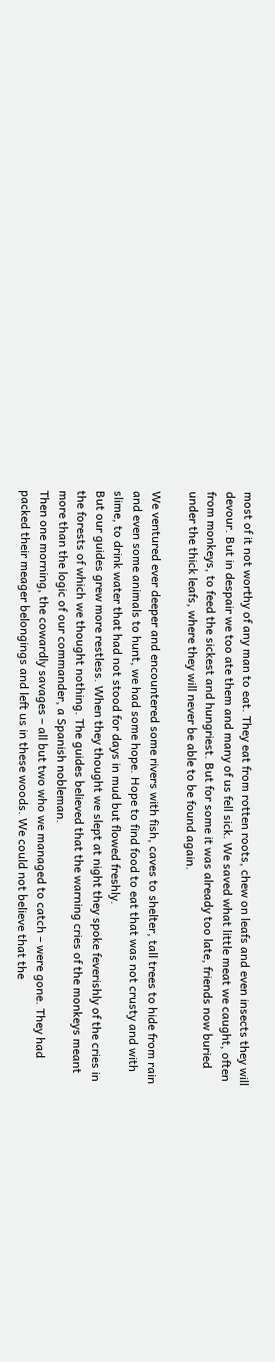most of it not worthy of any man to eat. They eat from rotten roots, chew on leafs and even insects they will devour. But in despair we too ate them and many of us fell sick. We saved what little meat we caught, often from monkeys, to feed the sickest and hungriest. But for some it was already too late, friends now buried under the thick leafs, where they will never be able to be found again.

We ventured ever deeper and encountered some rivers with fish, caves to shelter, tall trees to hide from rain and even some animals to hunt, we had some hope. Hope to find food to eat that was not crusty and with slime, to drink water that had not stood for days in mud but flowed freshly.
But our guides grew more restless. When they thought we slept at night they spoke feverishly of the cries in the forests of which we thought nothing. The guides believed that the warning cries of the monkeys meant more than the logic of our commander, a Spanish nobleman.
Then one morning, the cowardly savages – all but two who we managed to catch – were gone. They had packed their meager belongings and left us in these woods. We could not believe that the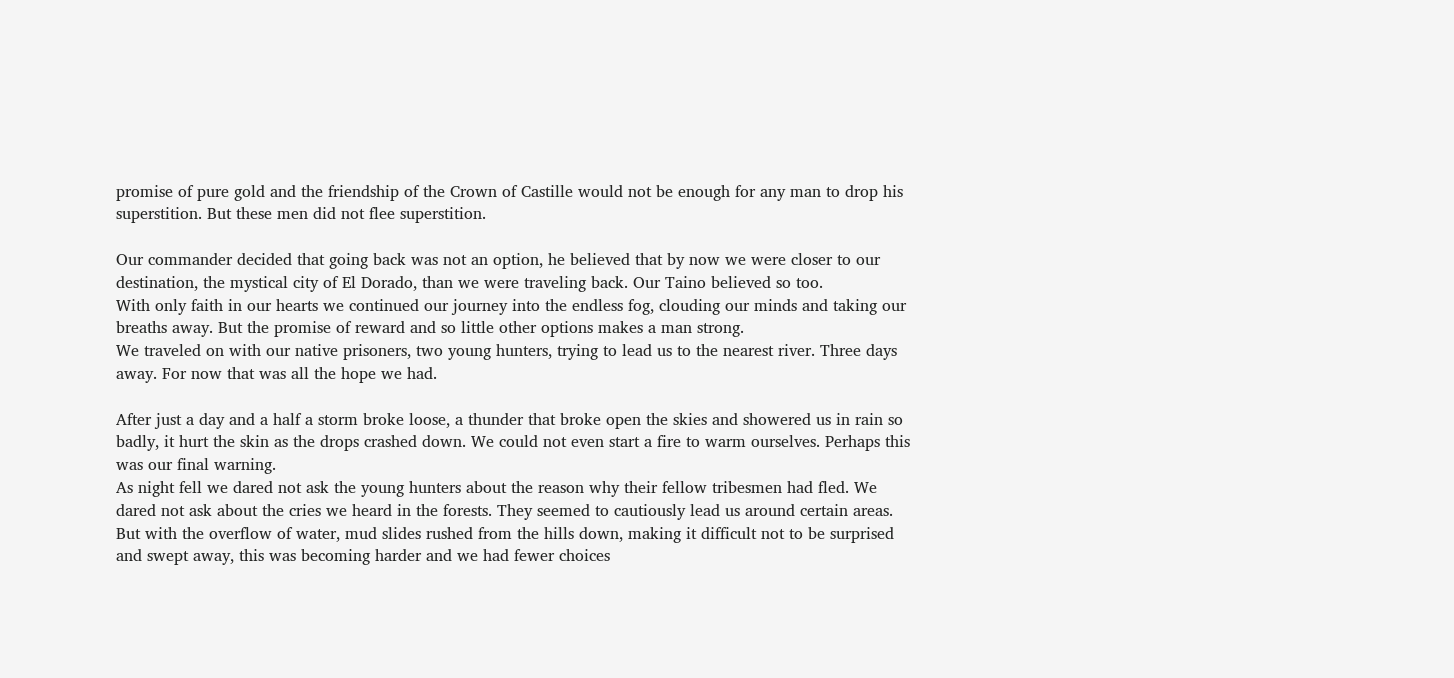promise of pure gold and the friendship of the Crown of Castille would not be enough for any man to drop his superstition. But these men did not flee superstition.

Our commander decided that going back was not an option, he believed that by now we were closer to our destination, the mystical city of El Dorado, than we were traveling back. Our Taino believed so too.
With only faith in our hearts we continued our journey into the endless fog, clouding our minds and taking our breaths away. But the promise of reward and so little other options makes a man strong.
We traveled on with our native prisoners, two young hunters, trying to lead us to the nearest river. Three days away. For now that was all the hope we had.

After just a day and a half a storm broke loose, a thunder that broke open the skies and showered us in rain so badly, it hurt the skin as the drops crashed down. We could not even start a fire to warm ourselves. Perhaps this was our final warning.
As night fell we dared not ask the young hunters about the reason why their fellow tribesmen had fled. We dared not ask about the cries we heard in the forests. They seemed to cautiously lead us around certain areas. But with the overflow of water, mud slides rushed from the hills down, making it difficult not to be surprised and swept away, this was becoming harder and we had fewer choices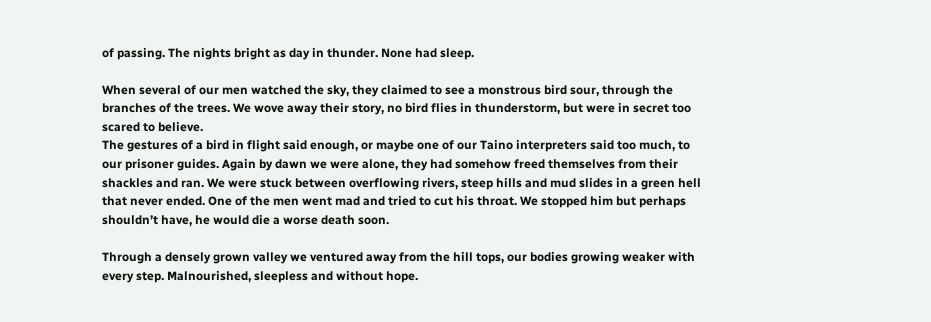of passing. The nights bright as day in thunder. None had sleep.

When several of our men watched the sky, they claimed to see a monstrous bird sour, through the branches of the trees. We wove away their story, no bird flies in thunderstorm, but were in secret too scared to believe.
The gestures of a bird in flight said enough, or maybe one of our Taino interpreters said too much, to our prisoner guides. Again by dawn we were alone, they had somehow freed themselves from their shackles and ran. We were stuck between overflowing rivers, steep hills and mud slides in a green hell that never ended. One of the men went mad and tried to cut his throat. We stopped him but perhaps shouldn’t have, he would die a worse death soon.

Through a densely grown valley we ventured away from the hill tops, our bodies growing weaker with every step. Malnourished, sleepless and without hope.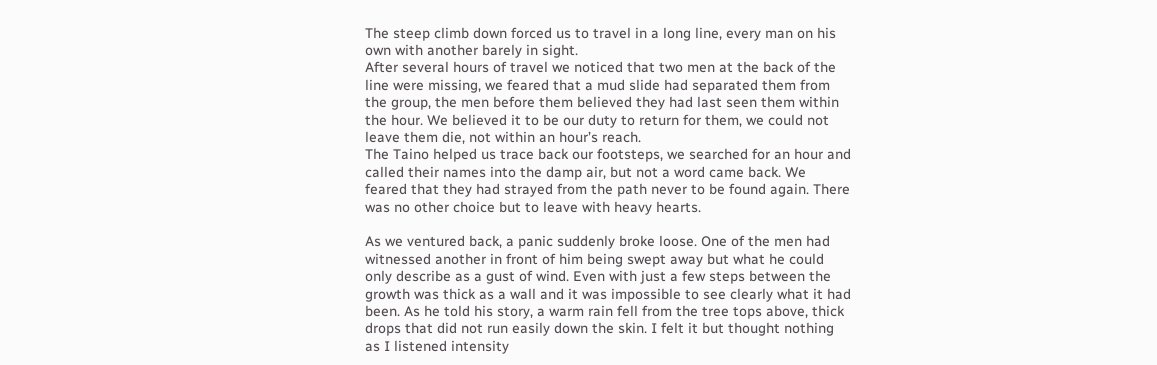The steep climb down forced us to travel in a long line, every man on his own with another barely in sight.
After several hours of travel we noticed that two men at the back of the line were missing, we feared that a mud slide had separated them from the group, the men before them believed they had last seen them within the hour. We believed it to be our duty to return for them, we could not leave them die, not within an hour’s reach.
The Taino helped us trace back our footsteps, we searched for an hour and called their names into the damp air, but not a word came back. We feared that they had strayed from the path never to be found again. There was no other choice but to leave with heavy hearts.

As we ventured back, a panic suddenly broke loose. One of the men had witnessed another in front of him being swept away but what he could only describe as a gust of wind. Even with just a few steps between the growth was thick as a wall and it was impossible to see clearly what it had been. As he told his story, a warm rain fell from the tree tops above, thick drops that did not run easily down the skin. I felt it but thought nothing as I listened intensity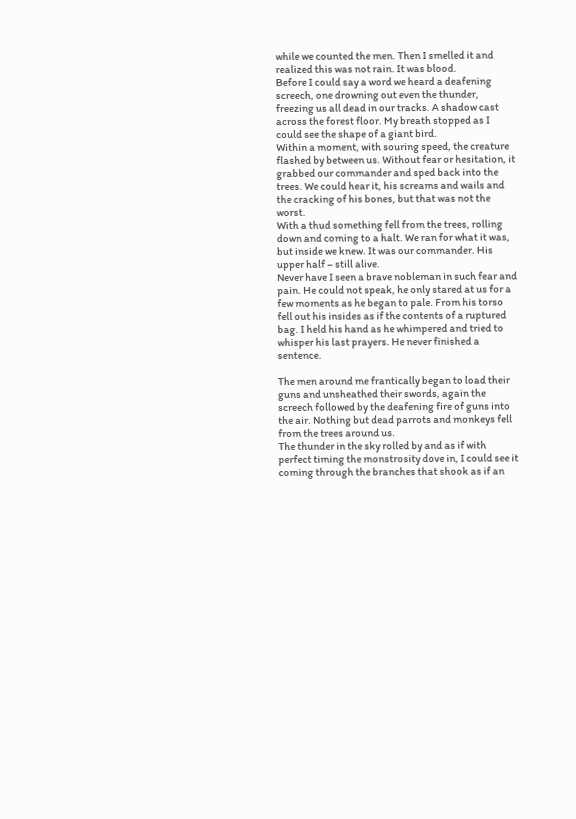while we counted the men. Then I smelled it and realized this was not rain. It was blood.
Before I could say a word we heard a deafening screech, one drowning out even the thunder, freezing us all dead in our tracks. A shadow cast across the forest floor. My breath stopped as I could see the shape of a giant bird.
Within a moment, with souring speed, the creature flashed by between us. Without fear or hesitation, it grabbed our commander and sped back into the trees. We could hear it, his screams and wails and the cracking of his bones, but that was not the worst.
With a thud something fell from the trees, rolling down and coming to a halt. We ran for what it was, but inside we knew. It was our commander. His upper half – still alive.
Never have I seen a brave nobleman in such fear and pain. He could not speak, he only stared at us for a few moments as he began to pale. From his torso fell out his insides as if the contents of a ruptured bag. I held his hand as he whimpered and tried to whisper his last prayers. He never finished a sentence.

The men around me frantically began to load their guns and unsheathed their swords, again the screech followed by the deafening fire of guns into the air. Nothing but dead parrots and monkeys fell from the trees around us.
The thunder in the sky rolled by and as if with perfect timing the monstrosity dove in, I could see it coming through the branches that shook as if an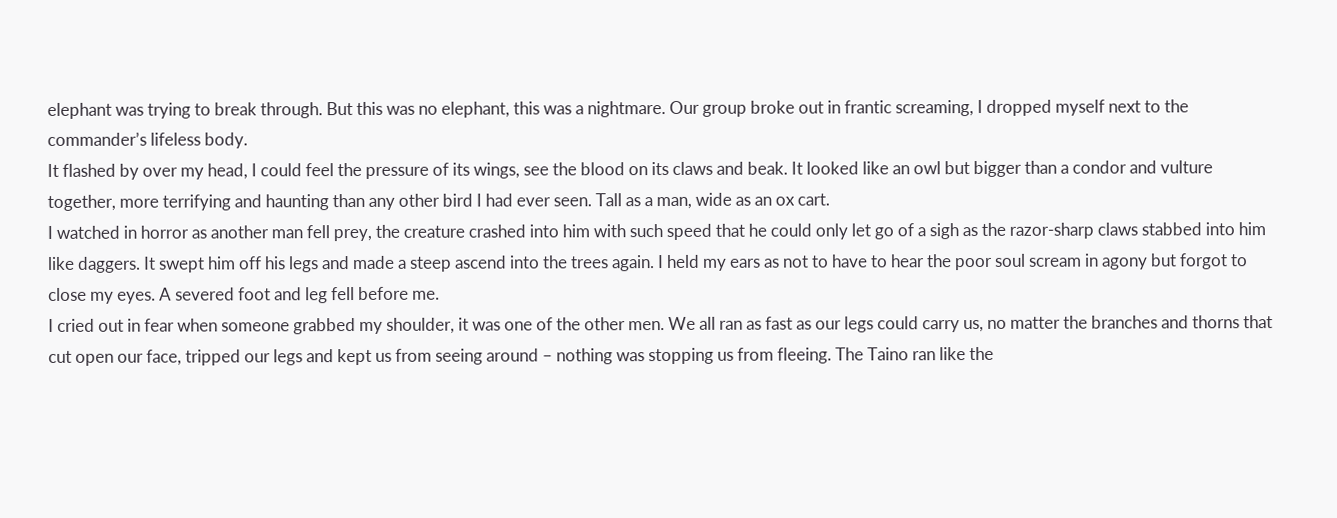elephant was trying to break through. But this was no elephant, this was a nightmare. Our group broke out in frantic screaming, I dropped myself next to the commander’s lifeless body.
It flashed by over my head, I could feel the pressure of its wings, see the blood on its claws and beak. It looked like an owl but bigger than a condor and vulture together, more terrifying and haunting than any other bird I had ever seen. Tall as a man, wide as an ox cart.
I watched in horror as another man fell prey, the creature crashed into him with such speed that he could only let go of a sigh as the razor-sharp claws stabbed into him like daggers. It swept him off his legs and made a steep ascend into the trees again. I held my ears as not to have to hear the poor soul scream in agony but forgot to close my eyes. A severed foot and leg fell before me.
I cried out in fear when someone grabbed my shoulder, it was one of the other men. We all ran as fast as our legs could carry us, no matter the branches and thorns that cut open our face, tripped our legs and kept us from seeing around – nothing was stopping us from fleeing. The Taino ran like the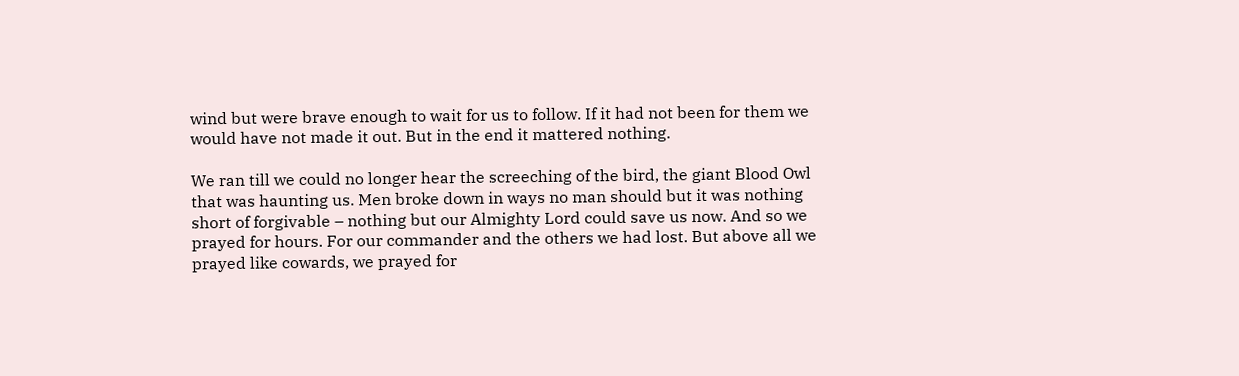wind but were brave enough to wait for us to follow. If it had not been for them we would have not made it out. But in the end it mattered nothing.

We ran till we could no longer hear the screeching of the bird, the giant Blood Owl that was haunting us. Men broke down in ways no man should but it was nothing short of forgivable – nothing but our Almighty Lord could save us now. And so we prayed for hours. For our commander and the others we had lost. But above all we prayed like cowards, we prayed for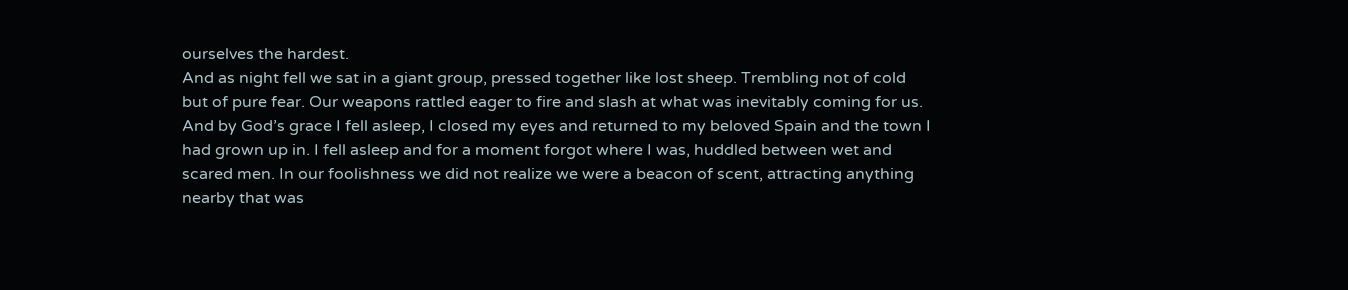ourselves the hardest.
And as night fell we sat in a giant group, pressed together like lost sheep. Trembling not of cold but of pure fear. Our weapons rattled eager to fire and slash at what was inevitably coming for us.
And by God’s grace I fell asleep, I closed my eyes and returned to my beloved Spain and the town I had grown up in. I fell asleep and for a moment forgot where I was, huddled between wet and scared men. In our foolishness we did not realize we were a beacon of scent, attracting anything nearby that was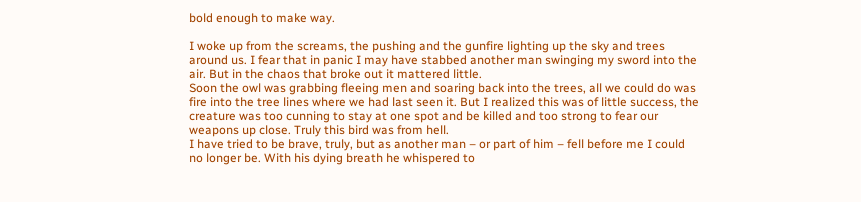bold enough to make way.

I woke up from the screams, the pushing and the gunfire lighting up the sky and trees around us. I fear that in panic I may have stabbed another man swinging my sword into the air. But in the chaos that broke out it mattered little.
Soon the owl was grabbing fleeing men and soaring back into the trees, all we could do was fire into the tree lines where we had last seen it. But I realized this was of little success, the creature was too cunning to stay at one spot and be killed and too strong to fear our weapons up close. Truly this bird was from hell.
I have tried to be brave, truly, but as another man – or part of him – fell before me I could no longer be. With his dying breath he whispered to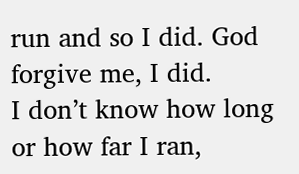run and so I did. God forgive me, I did.
I don’t know how long or how far I ran,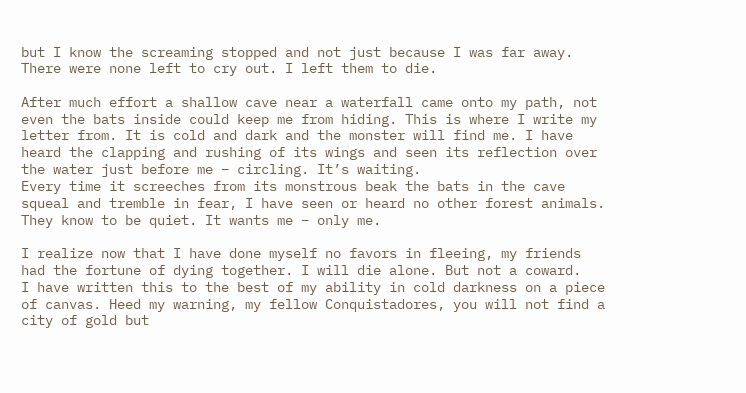but I know the screaming stopped and not just because I was far away. There were none left to cry out. I left them to die.

After much effort a shallow cave near a waterfall came onto my path, not even the bats inside could keep me from hiding. This is where I write my letter from. It is cold and dark and the monster will find me. I have heard the clapping and rushing of its wings and seen its reflection over the water just before me – circling. It’s waiting.
Every time it screeches from its monstrous beak the bats in the cave squeal and tremble in fear, I have seen or heard no other forest animals. They know to be quiet. It wants me – only me.

I realize now that I have done myself no favors in fleeing, my friends had the fortune of dying together. I will die alone. But not a coward.
I have written this to the best of my ability in cold darkness on a piece of canvas. Heed my warning, my fellow Conquistadores, you will not find a city of gold but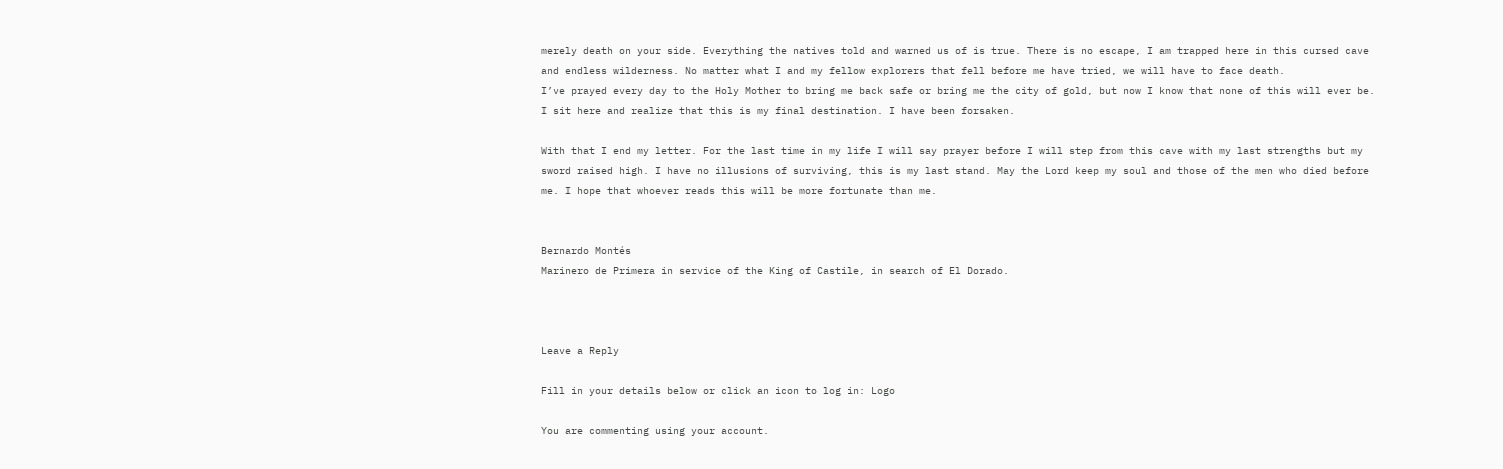merely death on your side. Everything the natives told and warned us of is true. There is no escape, I am trapped here in this cursed cave and endless wilderness. No matter what I and my fellow explorers that fell before me have tried, we will have to face death.
I’ve prayed every day to the Holy Mother to bring me back safe or bring me the city of gold, but now I know that none of this will ever be. I sit here and realize that this is my final destination. I have been forsaken.

With that I end my letter. For the last time in my life I will say prayer before I will step from this cave with my last strengths but my sword raised high. I have no illusions of surviving, this is my last stand. May the Lord keep my soul and those of the men who died before me. I hope that whoever reads this will be more fortunate than me.


Bernardo Montés
Marinero de Primera in service of the King of Castile, in search of El Dorado.



Leave a Reply

Fill in your details below or click an icon to log in: Logo

You are commenting using your account.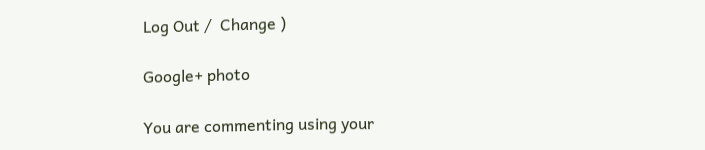Log Out /  Change )

Google+ photo

You are commenting using your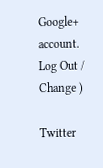Google+ account. Log Out /  Change )

Twitter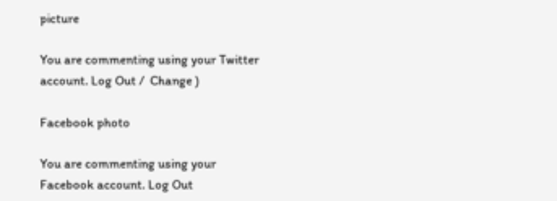picture

You are commenting using your Twitter account. Log Out /  Change )

Facebook photo

You are commenting using your Facebook account. Log Out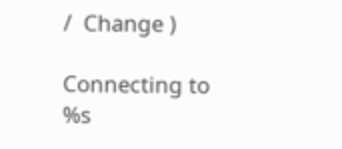/  Change )

Connecting to %s